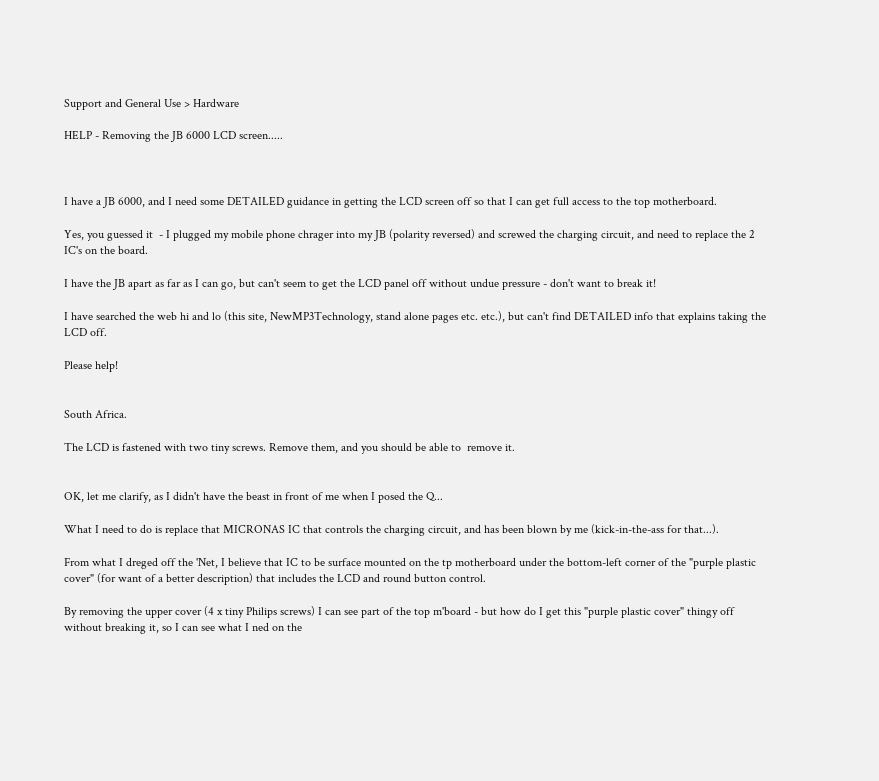Support and General Use > Hardware

HELP - Removing the JB 6000 LCD screen.....



I have a JB 6000, and I need some DETAILED guidance in getting the LCD screen off so that I can get full access to the top motherboard.

Yes, you guessed it  - I plugged my mobile phone chrager into my JB (polarity reversed) and screwed the charging circuit, and need to replace the 2 IC's on the board.

I have the JB apart as far as I can go, but can't seem to get the LCD panel off without undue pressure - don't want to break it!

I have searched the web hi and lo (this site, NewMP3Technology, stand alone pages etc. etc.), but can't find DETAILED info that explains taking the LCD off.

Please help!


South Africa.

The LCD is fastened with two tiny screws. Remove them, and you should be able to  remove it.


OK, let me clarify, as I didn't have the beast in front of me when I posed the Q...

What I need to do is replace that MICRONAS IC that controls the charging circuit, and has been blown by me (kick-in-the-ass for that...).

From what I dreged off the 'Net, I believe that IC to be surface mounted on the tp motherboard under the bottom-left corner of the "purple plastic cover" (for want of a better description) that includes the LCD and round button control.

By removing the upper cover (4 x tiny Philips screws) I can see part of the top m'board - but how do I get this "purple plastic cover" thingy off without breaking it, so I can see what I ned on the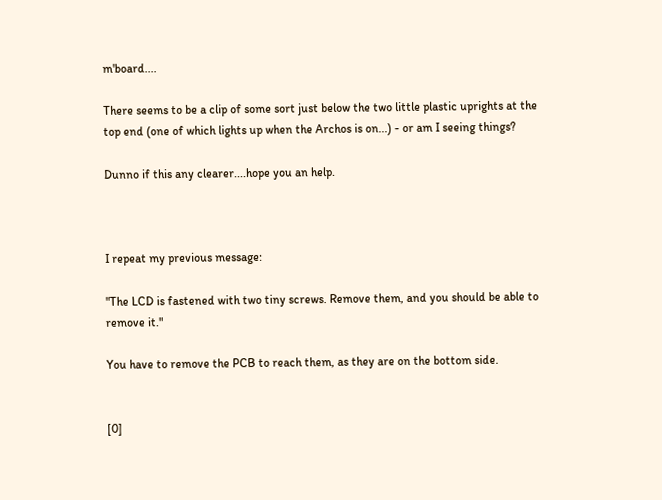m'board....

There seems to be a clip of some sort just below the two little plastic uprights at the top end (one of which lights up when the Archos is on...) - or am I seeing things?

Dunno if this any clearer....hope you an help.



I repeat my previous message:

"The LCD is fastened with two tiny screws. Remove them, and you should be able to  remove it."

You have to remove the PCB to reach them, as they are on the bottom side.


[0]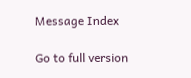Message Index

Go to full version